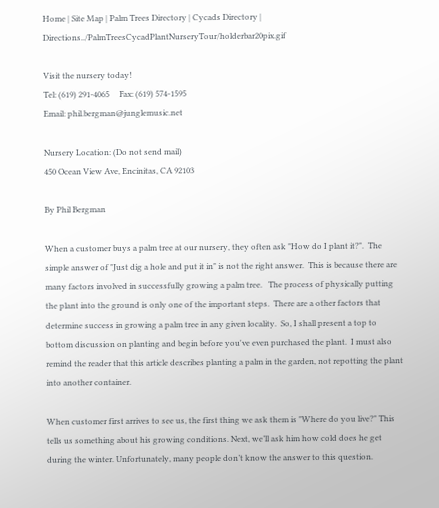Home | Site Map | Palm Trees Directory | Cycads Directory | Directions../PalmTreesCycadPlantNurseryTour/holderbar20pix.gif

Visit the nursery today!
Tel: (619) 291-4065     Fax: (619) 574-1595
Email: phil.bergman@junglemusic.net

Nursery Location: (Do not send mail)
450 Ocean View Ave, Encinitas, CA 92103

By Phil Bergman

When a customer buys a palm tree at our nursery, they often ask "How do I plant it?".  The simple answer of "Just dig a hole and put it in" is not the right answer.  This is because there are many factors involved in successfully growing a palm tree.   The process of physically putting the plant into the ground is only one of the important steps.  There are a other factors that determine success in growing a palm tree in any given locality.  So, I shall present a top to bottom discussion on planting and begin before you've even purchased the plant.  I must also remind the reader that this article describes planting a palm in the garden, not repotting the plant into another container.

When customer first arrives to see us, the first thing we ask them is "Where do you live?" This tells us something about his growing conditions. Next, we’ll ask him how cold does he get during the winter. Unfortunately, many people don’t know the answer to this question.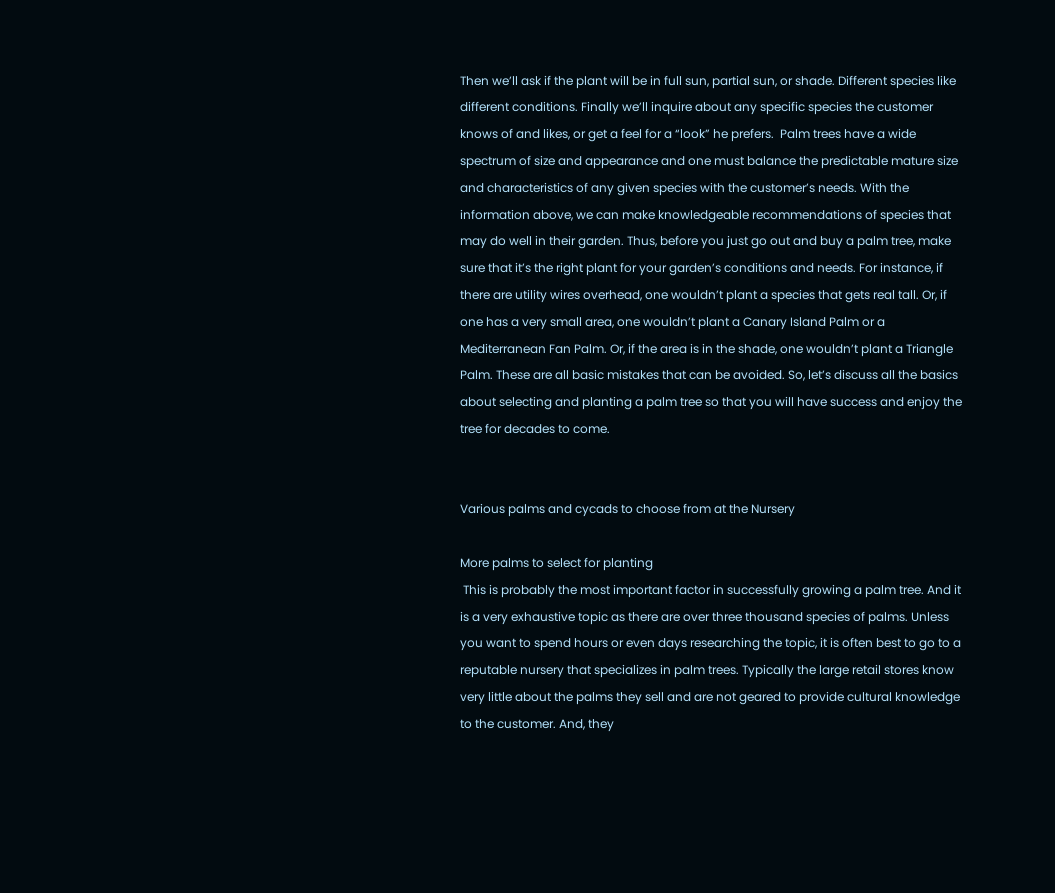Then we’ll ask if the plant will be in full sun, partial sun, or shade. Different species like different conditions. Finally we’ll inquire about any specific species the customer knows of and likes, or get a feel for a “look” he prefers.  Palm trees have a wide spectrum of size and appearance and one must balance the predictable mature size and characteristics of any given species with the customer’s needs. With the information above, we can make knowledgeable recommendations of species that may do well in their garden. Thus, before you just go out and buy a palm tree, make sure that it’s the right plant for your garden’s conditions and needs. For instance, if there are utility wires overhead, one wouldn’t plant a species that gets real tall. Or, if one has a very small area, one wouldn’t plant a Canary Island Palm or a Mediterranean Fan Palm. Or, if the area is in the shade, one wouldn’t plant a Triangle Palm. These are all basic mistakes that can be avoided. So, let’s discuss all the basics about selecting and planting a palm tree so that you will have success and enjoy the tree for decades to come.


Various palms and cycads to choose from at the Nursery

More palms to select for planting
 This is probably the most important factor in successfully growing a palm tree. And it is a very exhaustive topic as there are over three thousand species of palms. Unless you want to spend hours or even days researching the topic, it is often best to go to a reputable nursery that specializes in palm trees. Typically the large retail stores know very little about the palms they sell and are not geared to provide cultural knowledge to the customer. And, they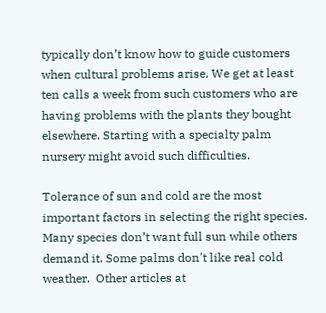typically don’t know how to guide customers when cultural problems arise. We get at least ten calls a week from such customers who are having problems with the plants they bought elsewhere. Starting with a specialty palm nursery might avoid such difficulties.

Tolerance of sun and cold are the most important factors in selecting the right species. Many species don’t want full sun while others demand it. Some palms don't like real cold weather.  Other articles at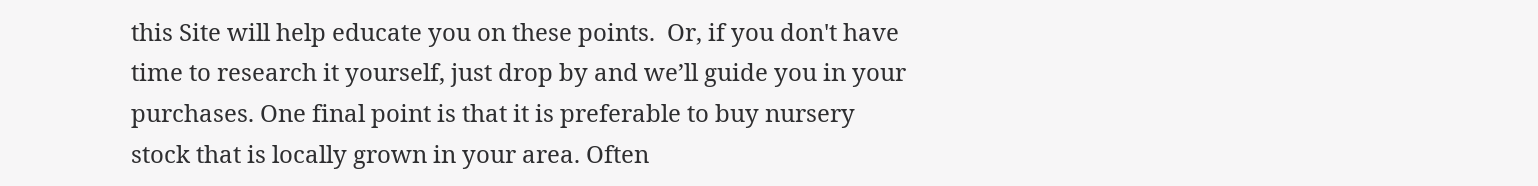this Site will help educate you on these points.  Or, if you don't have time to research it yourself, just drop by and we’ll guide you in your purchases. One final point is that it is preferable to buy nursery stock that is locally grown in your area. Often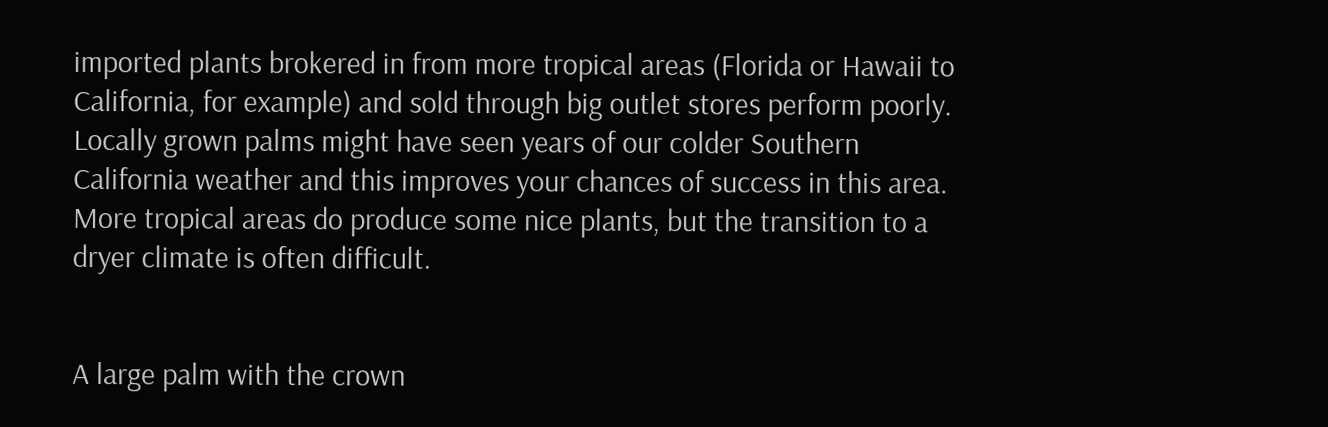imported plants brokered in from more tropical areas (Florida or Hawaii to California, for example) and sold through big outlet stores perform poorly. Locally grown palms might have seen years of our colder Southern California weather and this improves your chances of success in this area.  More tropical areas do produce some nice plants, but the transition to a dryer climate is often difficult.


A large palm with the crown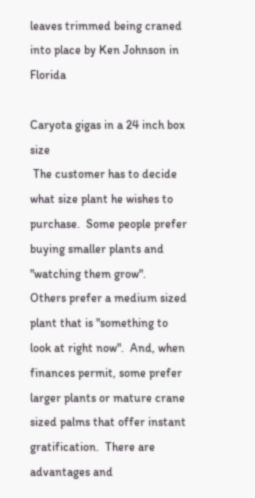leaves trimmed being craned into place by Ken Johnson in Florida

Caryota gigas in a 24 inch box size
 The customer has to decide what size plant he wishes to purchase.  Some people prefer buying smaller plants and "watching them grow".  Others prefer a medium sized plant that is "something to look at right now".  And, when finances permit, some prefer larger plants or mature crane sized palms that offer instant gratification.  There are advantages and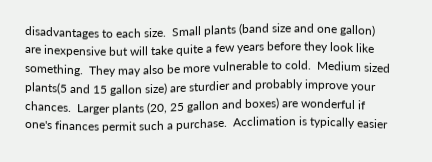disadvantages to each size.  Small plants (band size and one gallon) are inexpensive but will take quite a few years before they look like something.  They may also be more vulnerable to cold.  Medium sized plants(5 and 15 gallon size) are sturdier and probably improve your chances.  Larger plants (20, 25 gallon and boxes) are wonderful if one's finances permit such a purchase.  Acclimation is typically easier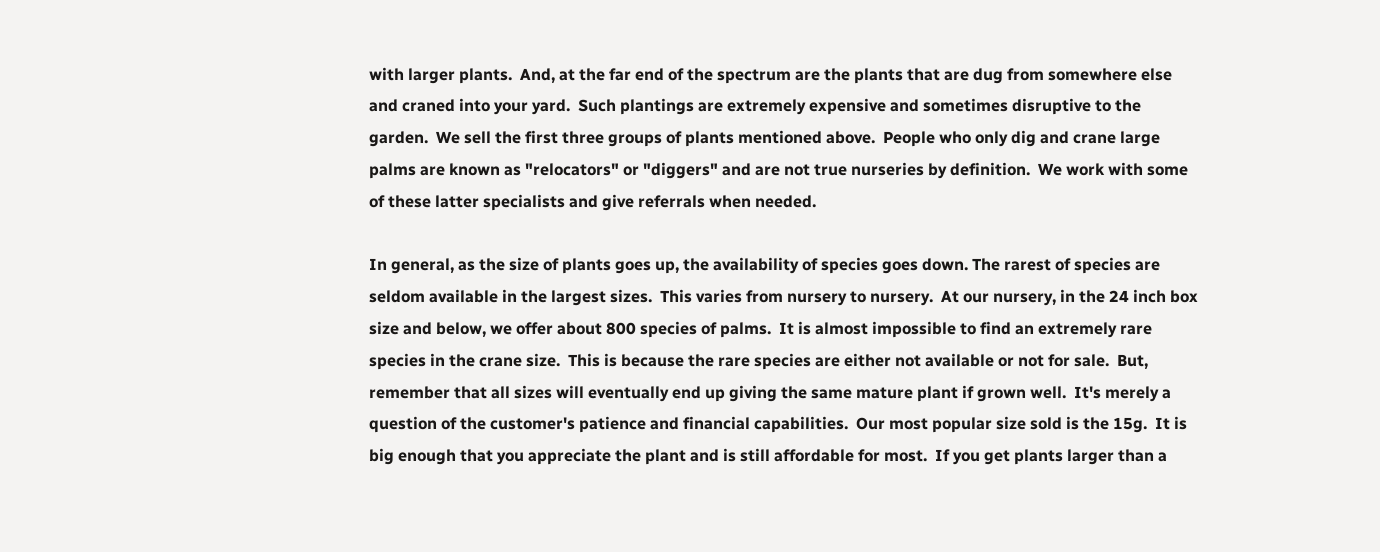with larger plants.  And, at the far end of the spectrum are the plants that are dug from somewhere else and craned into your yard.  Such plantings are extremely expensive and sometimes disruptive to the garden.  We sell the first three groups of plants mentioned above.  People who only dig and crane large palms are known as "relocators" or "diggers" and are not true nurseries by definition.  We work with some of these latter specialists and give referrals when needed.

In general, as the size of plants goes up, the availability of species goes down. The rarest of species are seldom available in the largest sizes.  This varies from nursery to nursery.  At our nursery, in the 24 inch box size and below, we offer about 800 species of palms.  It is almost impossible to find an extremely rare species in the crane size.  This is because the rare species are either not available or not for sale.  But, remember that all sizes will eventually end up giving the same mature plant if grown well.  It's merely a question of the customer's patience and financial capabilities.  Our most popular size sold is the 15g.  It is big enough that you appreciate the plant and is still affordable for most.  If you get plants larger than a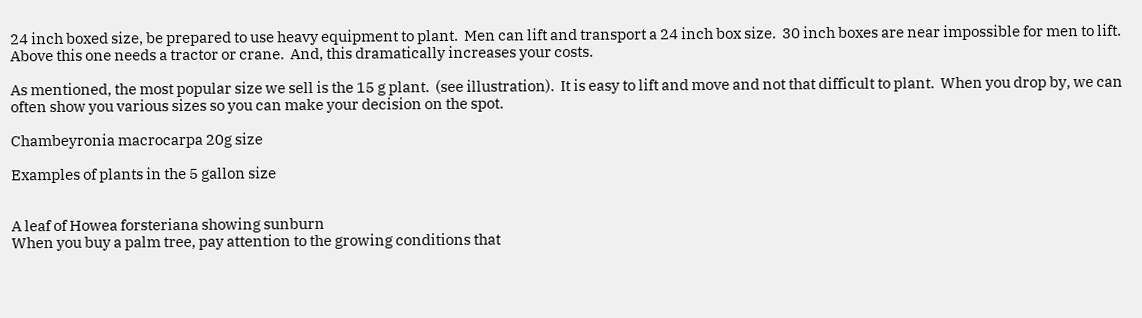24 inch boxed size, be prepared to use heavy equipment to plant.  Men can lift and transport a 24 inch box size.  30 inch boxes are near impossible for men to lift.  Above this one needs a tractor or crane.  And, this dramatically increases your costs.

As mentioned, the most popular size we sell is the 15 g plant.  (see illustration).  It is easy to lift and move and not that difficult to plant.  When you drop by, we can often show you various sizes so you can make your decision on the spot.

Chambeyronia macrocarpa 20g size

Examples of plants in the 5 gallon size


A leaf of Howea forsteriana showing sunburn
When you buy a palm tree, pay attention to the growing conditions that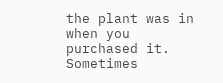the plant was in when you purchased it.  Sometimes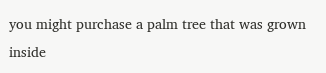you might purchase a palm tree that was grown inside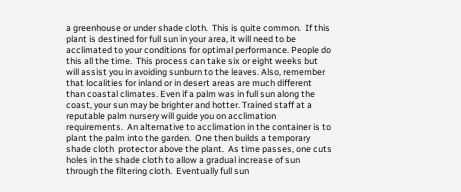a greenhouse or under shade cloth.  This is quite common.  If this plant is destined for full sun in your area, it will need to be acclimated to your conditions for optimal performance. People do this all the time.  This process can take six or eight weeks but will assist you in avoiding sunburn to the leaves. Also, remember that localities for inland or in desert areas are much different than coastal climates. Even if a palm was in full sun along the coast, your sun may be brighter and hotter. Trained staff at a reputable palm nursery will guide you on acclimation requirements.  An alternative to acclimation in the container is to plant the palm into the garden.  One then builds a temporary shade cloth  protector above the plant.  As time passes, one cuts holes in the shade cloth to allow a gradual increase of sun through the filtering cloth.  Eventually full sun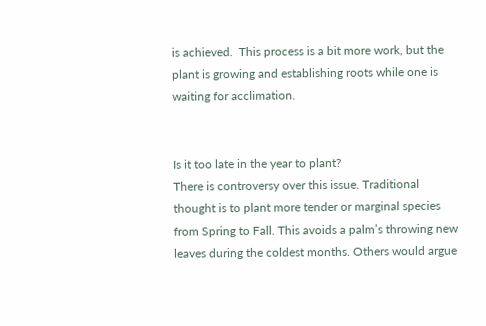is achieved.  This process is a bit more work, but the plant is growing and establishing roots while one is waiting for acclimation.


Is it too late in the year to plant?
There is controversy over this issue. Traditional thought is to plant more tender or marginal species from Spring to Fall. This avoids a palm’s throwing new leaves during the coldest months. Others would argue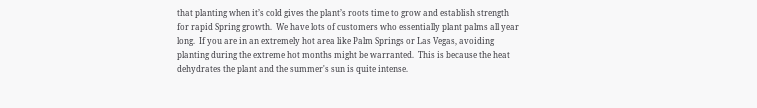that planting when it’s cold gives the plant’s roots time to grow and establish strength for rapid Spring growth.  We have lots of customers who essentially plant palms all year long.  If you are in an extremely hot area like Palm Springs or Las Vegas, avoiding planting during the extreme hot months might be warranted.  This is because the heat dehydrates the plant and the summer's sun is quite intense.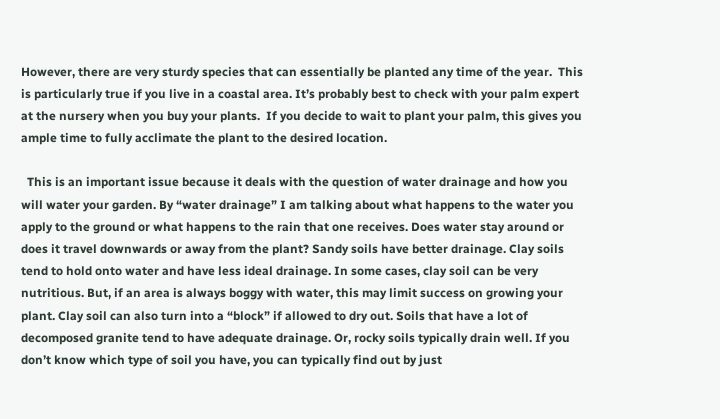However, there are very sturdy species that can essentially be planted any time of the year.  This is particularly true if you live in a coastal area. It’s probably best to check with your palm expert at the nursery when you buy your plants.  If you decide to wait to plant your palm, this gives you ample time to fully acclimate the plant to the desired location.

  This is an important issue because it deals with the question of water drainage and how you will water your garden. By “water drainage” I am talking about what happens to the water you apply to the ground or what happens to the rain that one receives. Does water stay around or does it travel downwards or away from the plant? Sandy soils have better drainage. Clay soils tend to hold onto water and have less ideal drainage. In some cases, clay soil can be very nutritious. But, if an area is always boggy with water, this may limit success on growing your plant. Clay soil can also turn into a “block” if allowed to dry out. Soils that have a lot of decomposed granite tend to have adequate drainage. Or, rocky soils typically drain well. If you don’t know which type of soil you have, you can typically find out by just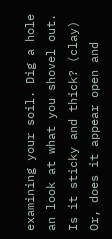examining your soil. Dig a hole an look at what you shovel out. Is it sticky and thick? (clay) Or, does it appear open and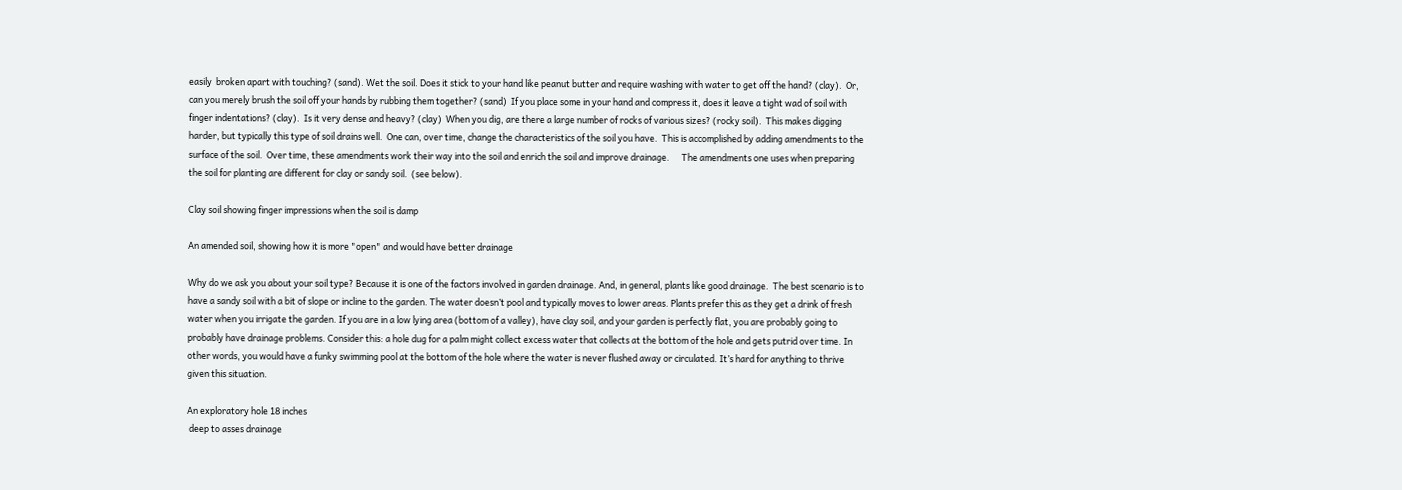easily  broken apart with touching? (sand). Wet the soil. Does it stick to your hand like peanut butter and require washing with water to get off the hand? (clay).  Or, can you merely brush the soil off your hands by rubbing them together? (sand)  If you place some in your hand and compress it, does it leave a tight wad of soil with finger indentations? (clay).  Is it very dense and heavy? (clay)  When you dig, are there a large number of rocks of various sizes? (rocky soil).  This makes digging harder, but typically this type of soil drains well.  One can, over time, change the characteristics of the soil you have.  This is accomplished by adding amendments to the surface of the soil.  Over time, these amendments work their way into the soil and enrich the soil and improve drainage.      The amendments one uses when preparing the soil for planting are different for clay or sandy soil.  (see below).

Clay soil showing finger impressions when the soil is damp

An amended soil, showing how it is more "open" and would have better drainage

Why do we ask you about your soil type? Because it is one of the factors involved in garden drainage. And, in general, plants like good drainage.  The best scenario is to have a sandy soil with a bit of slope or incline to the garden. The water doesn’t pool and typically moves to lower areas. Plants prefer this as they get a drink of fresh water when you irrigate the garden. If you are in a low lying area (bottom of a valley), have clay soil, and your garden is perfectly flat, you are probably going to probably have drainage problems. Consider this: a hole dug for a palm might collect excess water that collects at the bottom of the hole and gets putrid over time. In other words, you would have a funky swimming pool at the bottom of the hole where the water is never flushed away or circulated. It’s hard for anything to thrive given this situation.

An exploratory hole 18 inches
 deep to asses drainage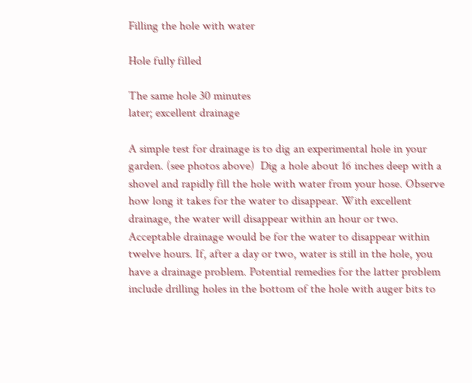Filling the hole with water

Hole fully filled

The same hole 30 minutes
later; excellent drainage

A simple test for drainage is to dig an experimental hole in your garden. (see photos above)  Dig a hole about 16 inches deep with a shovel and rapidly fill the hole with water from your hose. Observe how long it takes for the water to disappear. With excellent drainage, the water will disappear within an hour or two.  Acceptable drainage would be for the water to disappear within twelve hours. If, after a day or two, water is still in the hole, you have a drainage problem. Potential remedies for the latter problem include drilling holes in the bottom of the hole with auger bits to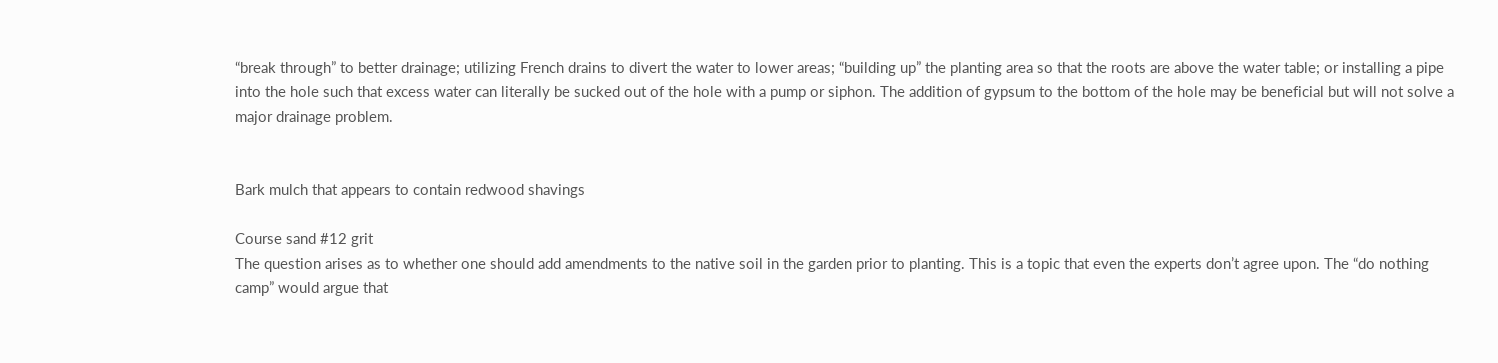“break through” to better drainage; utilizing French drains to divert the water to lower areas; “building up” the planting area so that the roots are above the water table; or installing a pipe into the hole such that excess water can literally be sucked out of the hole with a pump or siphon. The addition of gypsum to the bottom of the hole may be beneficial but will not solve a major drainage problem.


Bark mulch that appears to contain redwood shavings

Course sand #12 grit
The question arises as to whether one should add amendments to the native soil in the garden prior to planting. This is a topic that even the experts don’t agree upon. The “do nothing camp” would argue that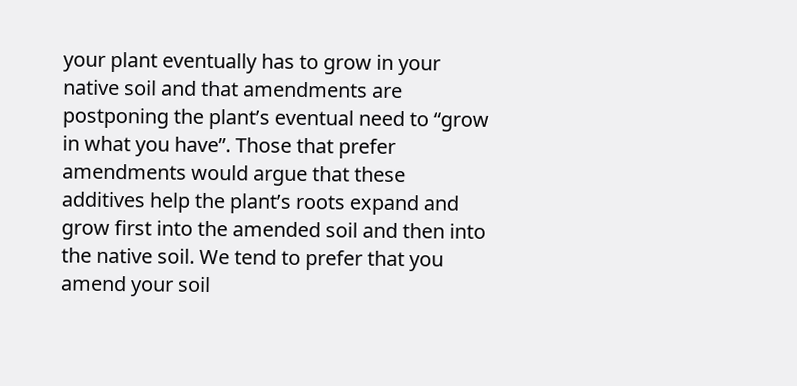your plant eventually has to grow in your native soil and that amendments are postponing the plant’s eventual need to “grow in what you have”. Those that prefer amendments would argue that these additives help the plant’s roots expand and grow first into the amended soil and then into the native soil. We tend to prefer that you amend your soil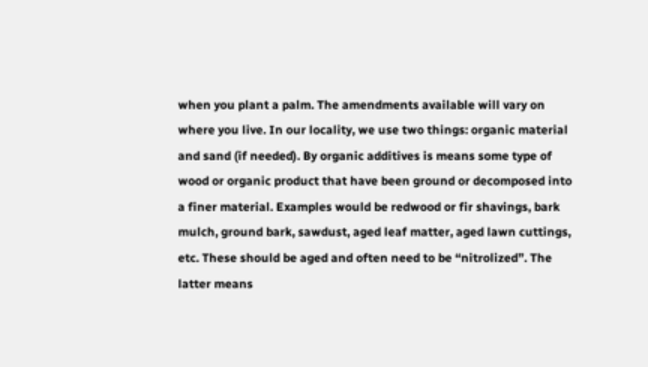when you plant a palm. The amendments available will vary on where you live. In our locality, we use two things: organic material and sand (if needed). By organic additives is means some type of wood or organic product that have been ground or decomposed into a finer material. Examples would be redwood or fir shavings, bark mulch, ground bark, sawdust, aged leaf matter, aged lawn cuttings, etc. These should be aged and often need to be “nitrolized”. The latter means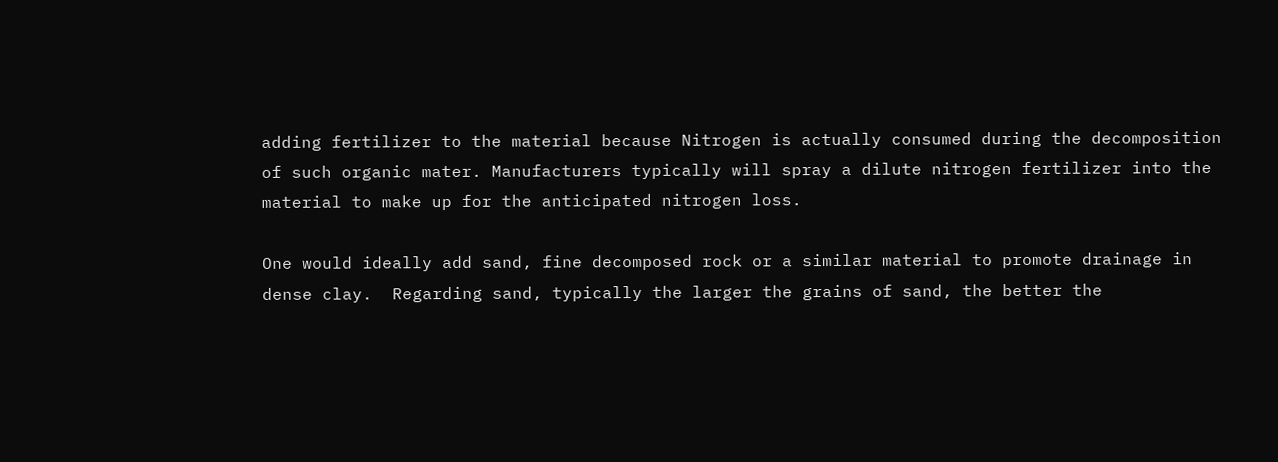adding fertilizer to the material because Nitrogen is actually consumed during the decomposition of such organic mater. Manufacturers typically will spray a dilute nitrogen fertilizer into the material to make up for the anticipated nitrogen loss.

One would ideally add sand, fine decomposed rock or a similar material to promote drainage in dense clay.  Regarding sand, typically the larger the grains of sand, the better the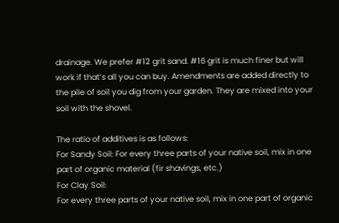drainage. We prefer #12 grit sand. #16 grit is much finer but will work if that’s all you can buy. Amendments are added directly to the pile of soil you dig from your garden. They are mixed into your soil with the shovel.

The ratio of additives is as follows:
For Sandy Soil: For every three parts of your native soil, mix in one part of organic material (fir shavings, etc.)
For Clay Soil:
For every three parts of your native soil, mix in one part of organic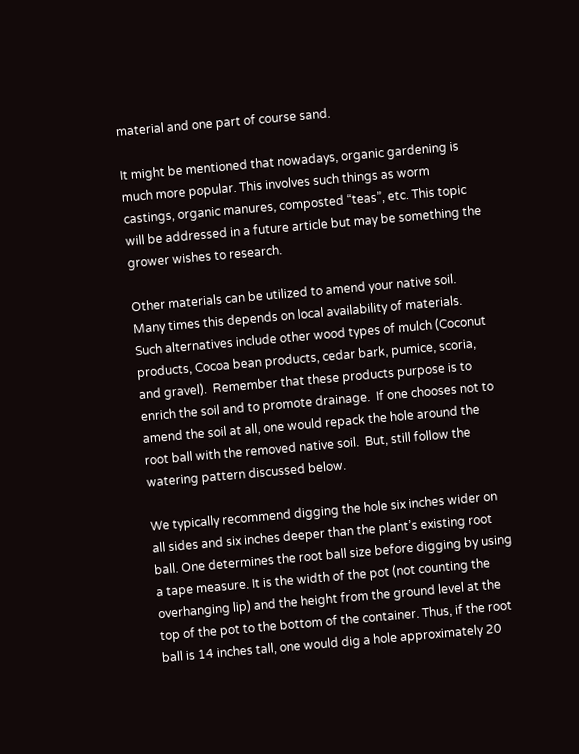material and one part of course sand.

It might be mentioned that nowadays, organic gardening is much more popular. This involves such things as worm castings, organic manures, composted “teas”, etc. This topic will be addressed in a future article but may be something the grower wishes to research.

Other materials can be utilized to amend your native soil.  Many times this depends on local availability of materials.  Such alternatives include other wood types of mulch (Coconut products, Cocoa bean products, cedar bark, pumice, scoria, and gravel).  Remember that these products purpose is to enrich the soil and to promote drainage.  If one chooses not to amend the soil at all, one would repack the hole around the root ball with the removed native soil.  But, still follow the watering pattern discussed below.

We typically recommend digging the hole six inches wider on all sides and six inches deeper than the plant’s existing root ball. One determines the root ball size before digging by using a tape measure. It is the width of the pot (not counting the overhanging lip) and the height from the ground level at the top of the pot to the bottom of the container. Thus, if the root ball is 14 inches tall, one would dig a hole approximately 20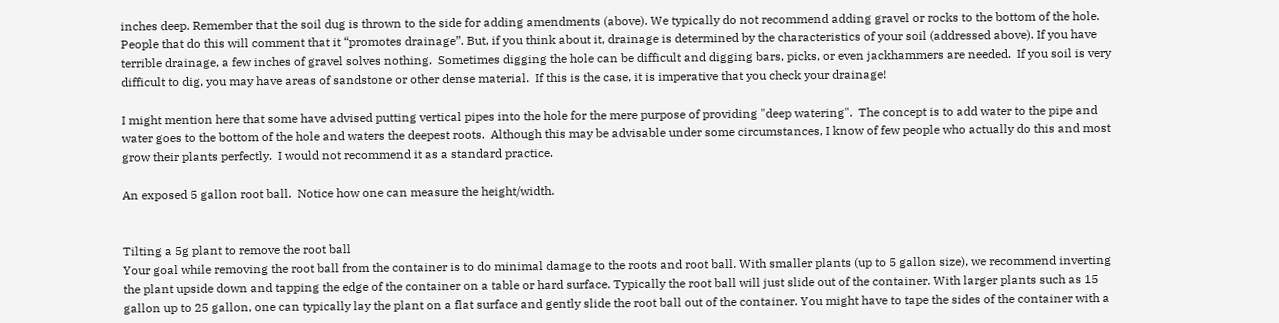inches deep. Remember that the soil dug is thrown to the side for adding amendments (above). We typically do not recommend adding gravel or rocks to the bottom of the hole. People that do this will comment that it “promotes drainage”. But, if you think about it, drainage is determined by the characteristics of your soil (addressed above). If you have terrible drainage, a few inches of gravel solves nothing.  Sometimes digging the hole can be difficult and digging bars, picks, or even jackhammers are needed.  If you soil is very difficult to dig, you may have areas of sandstone or other dense material.  If this is the case, it is imperative that you check your drainage!

I might mention here that some have advised putting vertical pipes into the hole for the mere purpose of providing "deep watering".  The concept is to add water to the pipe and water goes to the bottom of the hole and waters the deepest roots.  Although this may be advisable under some circumstances, I know of few people who actually do this and most grow their plants perfectly.  I would not recommend it as a standard practice.

An exposed 5 gallon root ball.  Notice how one can measure the height/width.


Tilting a 5g plant to remove the root ball
Your goal while removing the root ball from the container is to do minimal damage to the roots and root ball. With smaller plants (up to 5 gallon size), we recommend inverting the plant upside down and tapping the edge of the container on a table or hard surface. Typically the root ball will just slide out of the container. With larger plants such as 15 gallon up to 25 gallon, one can typically lay the plant on a flat surface and gently slide the root ball out of the container. You might have to tape the sides of the container with a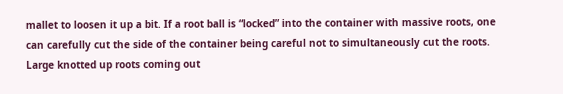mallet to loosen it up a bit. If a root ball is “locked” into the container with massive roots, one can carefully cut the side of the container being careful not to simultaneously cut the roots. Large knotted up roots coming out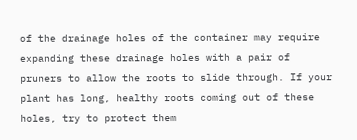of the drainage holes of the container may require expanding these drainage holes with a pair of pruners to allow the roots to slide through. If your plant has long, healthy roots coming out of these holes, try to protect them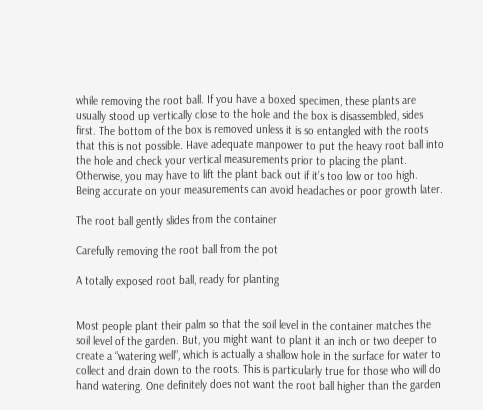while removing the root ball. If you have a boxed specimen, these plants are usually stood up vertically close to the hole and the box is disassembled, sides first. The bottom of the box is removed unless it is so entangled with the roots that this is not possible. Have adequate manpower to put the heavy root ball into the hole and check your vertical measurements prior to placing the plant. Otherwise, you may have to lift the plant back out if it’s too low or too high.  Being accurate on your measurements can avoid headaches or poor growth later.

The root ball gently slides from the container

Carefully removing the root ball from the pot

A totally exposed root ball, ready for planting


Most people plant their palm so that the soil level in the container matches the soil level of the garden. But, you might want to plant it an inch or two deeper to create a “watering well”, which is actually a shallow hole in the surface for water to collect and drain down to the roots. This is particularly true for those who will do hand watering. One definitely does not want the root ball higher than the garden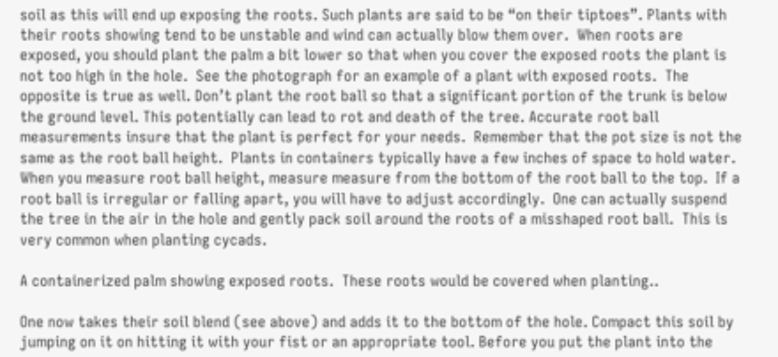soil as this will end up exposing the roots. Such plants are said to be “on their tiptoes”. Plants with their roots showing tend to be unstable and wind can actually blow them over.  When roots are exposed, you should plant the palm a bit lower so that when you cover the exposed roots the plant is not too high in the hole.  See the photograph for an example of a plant with exposed roots.  The opposite is true as well. Don’t plant the root ball so that a significant portion of the trunk is below the ground level. This potentially can lead to rot and death of the tree. Accurate root ball measurements insure that the plant is perfect for your needs.  Remember that the pot size is not the same as the root ball height.  Plants in containers typically have a few inches of space to hold water.  When you measure root ball height, measure measure from the bottom of the root ball to the top.  If a root ball is irregular or falling apart, you will have to adjust accordingly.  One can actually suspend the tree in the air in the hole and gently pack soil around the roots of a misshaped root ball.  This is very common when planting cycads.

A containerized palm showing exposed roots.  These roots would be covered when planting..

One now takes their soil blend (see above) and adds it to the bottom of the hole. Compact this soil by jumping on it on hitting it with your fist or an appropriate tool. Before you put the plant into the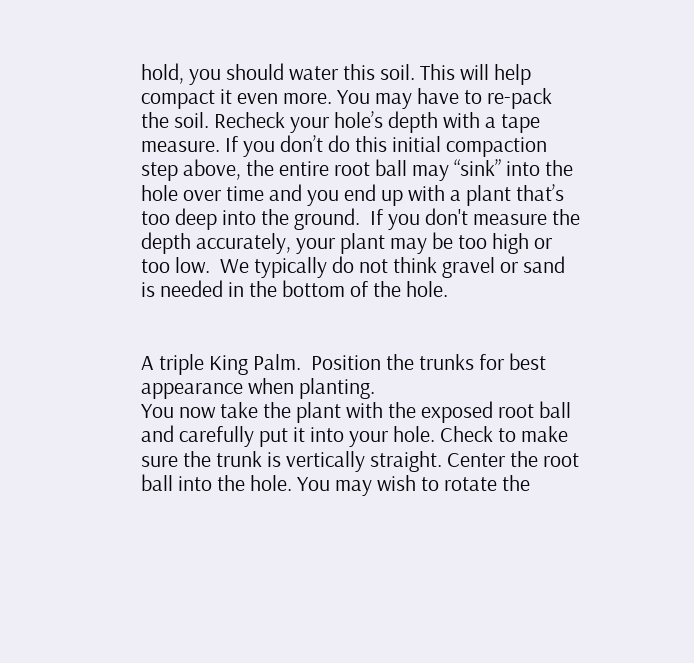hold, you should water this soil. This will help compact it even more. You may have to re-pack the soil. Recheck your hole’s depth with a tape measure. If you don’t do this initial compaction step above, the entire root ball may “sink” into the hole over time and you end up with a plant that’s too deep into the ground.  If you don't measure the depth accurately, your plant may be too high or too low.  We typically do not think gravel or sand is needed in the bottom of the hole.


A triple King Palm.  Position the trunks for best appearance when planting.
You now take the plant with the exposed root ball and carefully put it into your hole. Check to make sure the trunk is vertically straight. Center the root ball into the hole. You may wish to rotate the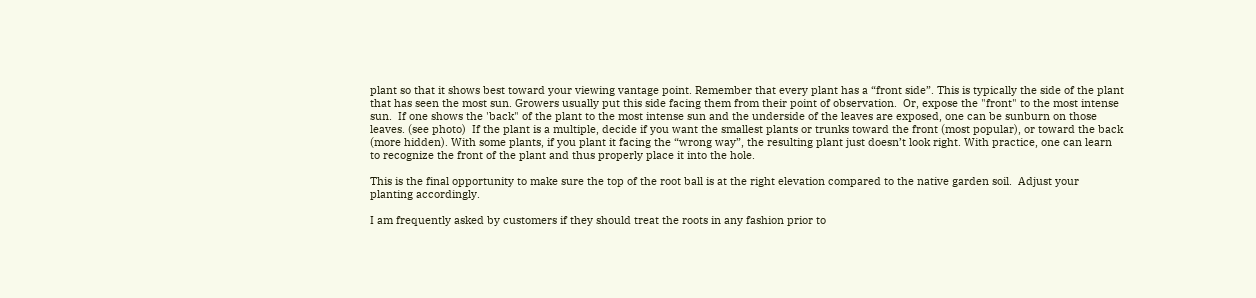plant so that it shows best toward your viewing vantage point. Remember that every plant has a “front side”. This is typically the side of the plant that has seen the most sun. Growers usually put this side facing them from their point of observation.  Or, expose the "front" to the most intense sun.  If one shows the 'back" of the plant to the most intense sun and the underside of the leaves are exposed, one can be sunburn on those leaves. (see photo)  If the plant is a multiple, decide if you want the smallest plants or trunks toward the front (most popular), or toward the back (more hidden). With some plants, if you plant it facing the “wrong way”, the resulting plant just doesn’t look right. With practice, one can learn to recognize the front of the plant and thus properly place it into the hole.

This is the final opportunity to make sure the top of the root ball is at the right elevation compared to the native garden soil.  Adjust your planting accordingly.

I am frequently asked by customers if they should treat the roots in any fashion prior to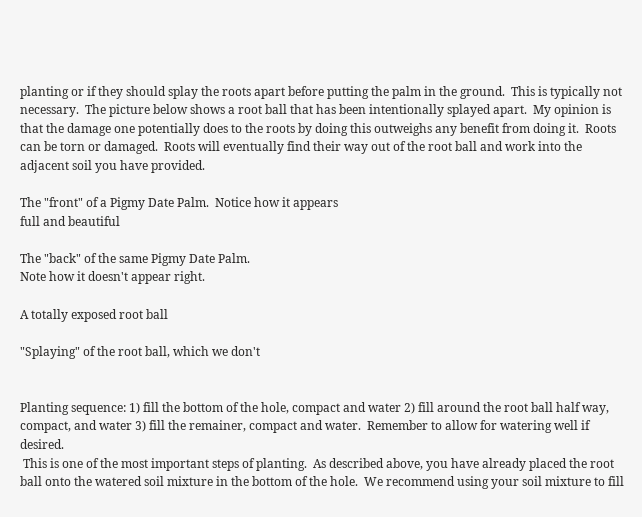planting or if they should splay the roots apart before putting the palm in the ground.  This is typically not necessary.  The picture below shows a root ball that has been intentionally splayed apart.  My opinion is that the damage one potentially does to the roots by doing this outweighs any benefit from doing it.  Roots can be torn or damaged.  Roots will eventually find their way out of the root ball and work into the adjacent soil you have provided.

The "front" of a Pigmy Date Palm.  Notice how it appears
full and beautiful

The "back" of the same Pigmy Date Palm.
Note how it doesn't appear right.

A totally exposed root ball

"Splaying" of the root ball, which we don't


Planting sequence: 1) fill the bottom of the hole, compact and water 2) fill around the root ball half way, compact, and water 3) fill the remainer, compact and water.  Remember to allow for watering well if desired.
 This is one of the most important steps of planting.  As described above, you have already placed the root ball onto the watered soil mixture in the bottom of the hole.  We recommend using your soil mixture to fill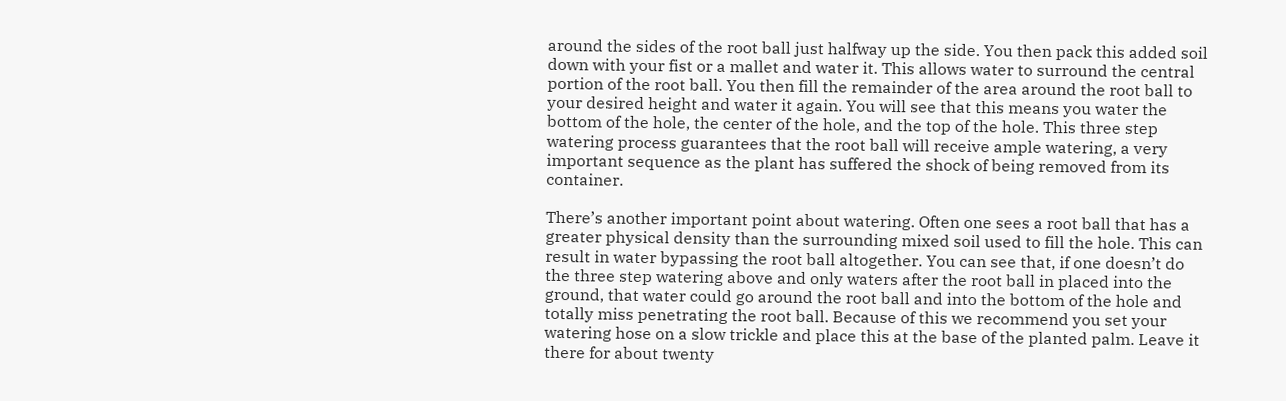around the sides of the root ball just halfway up the side. You then pack this added soil down with your fist or a mallet and water it. This allows water to surround the central portion of the root ball. You then fill the remainder of the area around the root ball to your desired height and water it again. You will see that this means you water the bottom of the hole, the center of the hole, and the top of the hole. This three step watering process guarantees that the root ball will receive ample watering, a very important sequence as the plant has suffered the shock of being removed from its container.

There’s another important point about watering. Often one sees a root ball that has a greater physical density than the surrounding mixed soil used to fill the hole. This can result in water bypassing the root ball altogether. You can see that, if one doesn’t do the three step watering above and only waters after the root ball in placed into the ground, that water could go around the root ball and into the bottom of the hole and totally miss penetrating the root ball. Because of this we recommend you set your watering hose on a slow trickle and place this at the base of the planted palm. Leave it there for about twenty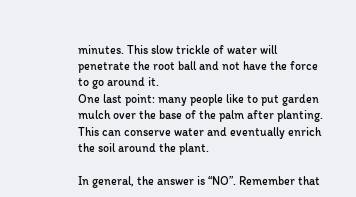minutes. This slow trickle of water will penetrate the root ball and not have the force to go around it.
One last point: many people like to put garden mulch over the base of the palm after planting.  This can conserve water and eventually enrich the soil around the plant.

In general, the answer is “NO”. Remember that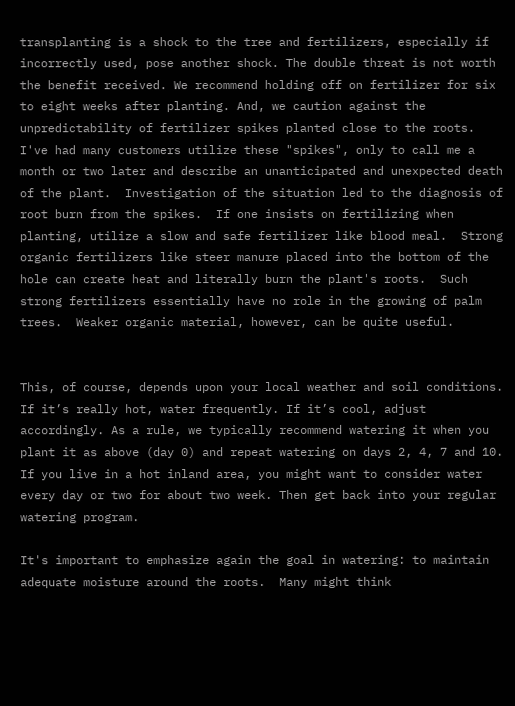transplanting is a shock to the tree and fertilizers, especially if incorrectly used, pose another shock. The double threat is not worth the benefit received. We recommend holding off on fertilizer for six to eight weeks after planting. And, we caution against the unpredictability of fertilizer spikes planted close to the roots. I've had many customers utilize these "spikes", only to call me a month or two later and describe an unanticipated and unexpected death of the plant.  Investigation of the situation led to the diagnosis of  root burn from the spikes.  If one insists on fertilizing when planting, utilize a slow and safe fertilizer like blood meal.  Strong organic fertilizers like steer manure placed into the bottom of the hole can create heat and literally burn the plant's roots.  Such strong fertilizers essentially have no role in the growing of palm trees.  Weaker organic material, however, can be quite useful.


This, of course, depends upon your local weather and soil conditions. If it’s really hot, water frequently. If it’s cool, adjust accordingly. As a rule, we typically recommend watering it when you plant it as above (day 0) and repeat watering on days 2, 4, 7 and 10. If you live in a hot inland area, you might want to consider water every day or two for about two week. Then get back into your regular watering program.

It's important to emphasize again the goal in watering: to maintain adequate moisture around the roots.  Many might think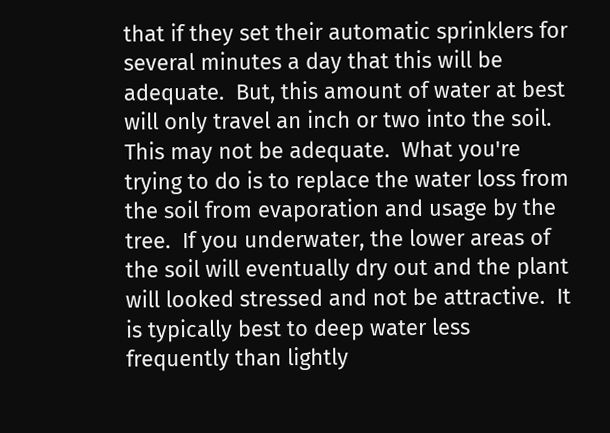that if they set their automatic sprinklers for several minutes a day that this will be adequate.  But, this amount of water at best will only travel an inch or two into the soil.  This may not be adequate.  What you're trying to do is to replace the water loss from the soil from evaporation and usage by the tree.  If you underwater, the lower areas of the soil will eventually dry out and the plant will looked stressed and not be attractive.  It is typically best to deep water less frequently than lightly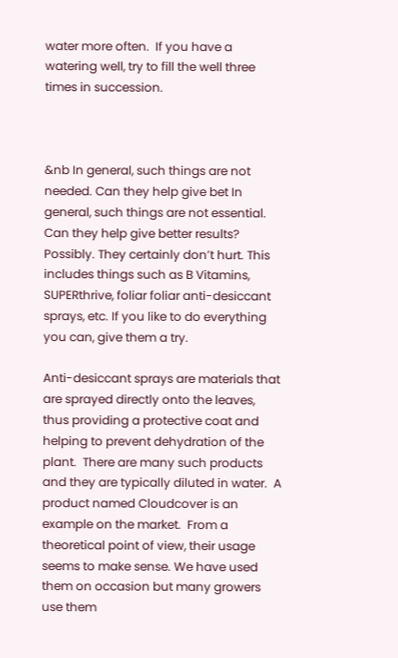water more often.  If you have a watering well, try to fill the well three times in succession.



&nb In general, such things are not needed. Can they help give bet In general, such things are not essential.  Can they help give better results? Possibly. They certainly don’t hurt. This includes things such as B Vitamins, SUPERthrive, foliar foliar anti-desiccant sprays, etc. If you like to do everything you can, give them a try.

Anti-desiccant sprays are materials that are sprayed directly onto the leaves, thus providing a protective coat and helping to prevent dehydration of the plant.  There are many such products and they are typically diluted in water.  A product named Cloudcover is an example on the market.  From a theoretical point of view, their usage seems to make sense. We have used them on occasion but many growers use them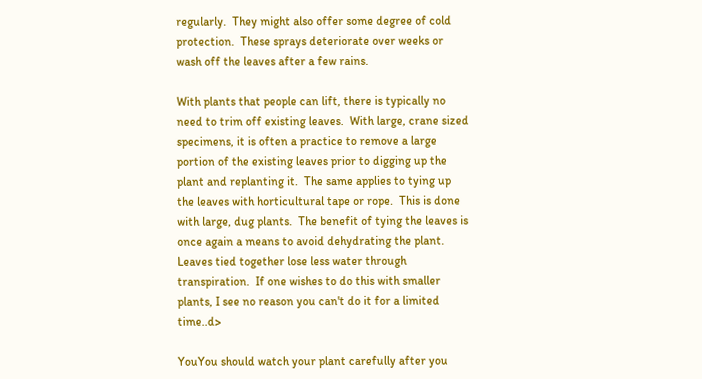regularly.  They might also offer some degree of cold protection.  These sprays deteriorate over weeks or wash off the leaves after a few rains.

With plants that people can lift, there is typically no need to trim off existing leaves.  With large, crane sized specimens, it is often a practice to remove a large portion of the existing leaves prior to digging up the plant and replanting it.  The same applies to tying up the leaves with horticultural tape or rope.  This is done with large, dug plants.  The benefit of tying the leaves is once again a means to avoid dehydrating the plant.  Leaves tied together lose less water through transpiration.  If one wishes to do this with smaller plants, I see no reason you can't do it for a limited time..d>

YouYou should watch your plant carefully after you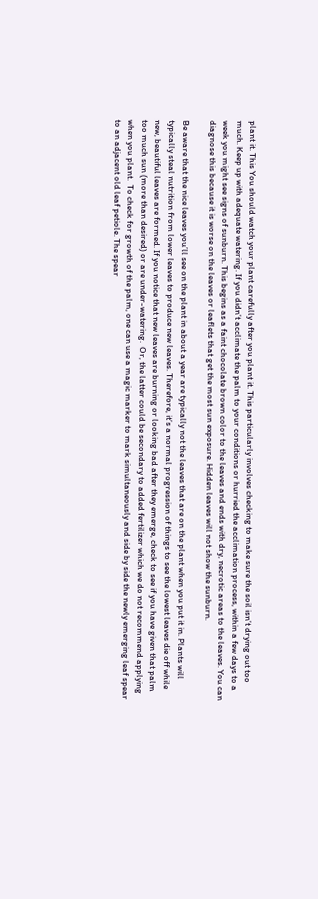plant it. This You should watch your plant carefully after you plant it. This particularly involves checking to make sure the soil isn’t drying out too much. Keep up with adequate watering. If you didn’t acclimate the palm to your conditions or hurried the acclimation process, within a few days to a week you might see signs of sunburn. This begins as a faint chocolate brown color to the leaves and ends with dry, necrotic areas to the leaves. You can diagnose this because it is worse on the leaves or leaflets that get the most sun exposure. Hidden leaves will not show the sunburn.

Be aware that the nice leaves you’ll see on the plant in about a year are typically not the leaves that are on the plant when you put it in. Plants will typically steal nutrition from lower leaves to produce new leaves. Therefore, it’s a normal progression of things to see the lowest leaves die off while new, beautiful leaves are formed. If you notice that new leaves are burning or looking bad after they emerge, check to see if you have given that palm too much sun (more than desired) or are under-watering.  Or, the latter could be secondary to added fertilizer which we do not recommend applying when you plant.  To check for growth of the palm, one can use a magic marker to mark simultaneously and side by side the newly emerging leaf spear to an adjacent old leaf petiole. The spear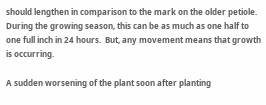should lengthen in comparison to the mark on the older petiole. During the growing season, this can be as much as one half to one full inch in 24 hours.  But, any movement means that growth is occurring.

A sudden worsening of the plant soon after planting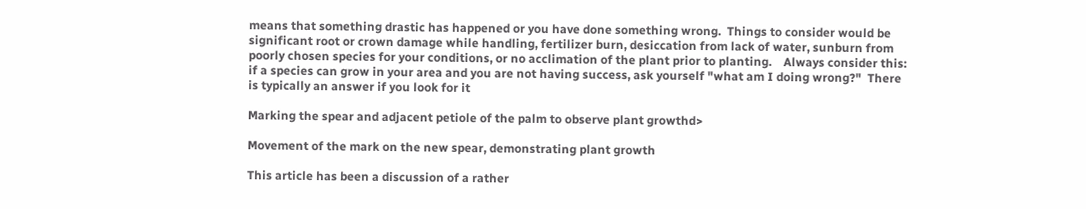means that something drastic has happened or you have done something wrong.  Things to consider would be significant root or crown damage while handling, fertilizer burn, desiccation from lack of water, sunburn from poorly chosen species for your conditions, or no acclimation of the plant prior to planting.    Always consider this: if a species can grow in your area and you are not having success, ask yourself "what am I doing wrong?"  There is typically an answer if you look for it

Marking the spear and adjacent petiole of the palm to observe plant growthd>

Movement of the mark on the new spear, demonstrating plant growth

This article has been a discussion of a rather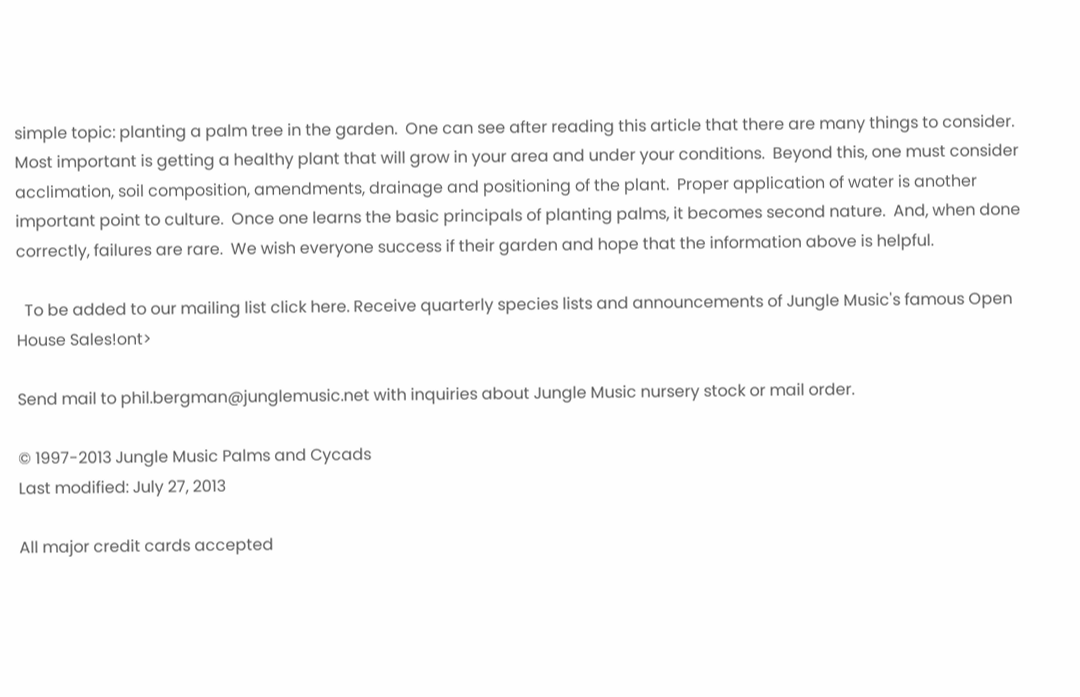simple topic: planting a palm tree in the garden.  One can see after reading this article that there are many things to consider.  Most important is getting a healthy plant that will grow in your area and under your conditions.  Beyond this, one must consider acclimation, soil composition, amendments, drainage and positioning of the plant.  Proper application of water is another important point to culture.  Once one learns the basic principals of planting palms, it becomes second nature.  And, when done correctly, failures are rare.  We wish everyone success if their garden and hope that the information above is helpful.

  To be added to our mailing list click here. Receive quarterly species lists and announcements of Jungle Music's famous Open House Sales!ont>

Send mail to phil.bergman@junglemusic.net with inquiries about Jungle Music nursery stock or mail order.

© 1997-2013 Jungle Music Palms and Cycads
Last modified: July 27, 2013

All major credit cards accepted